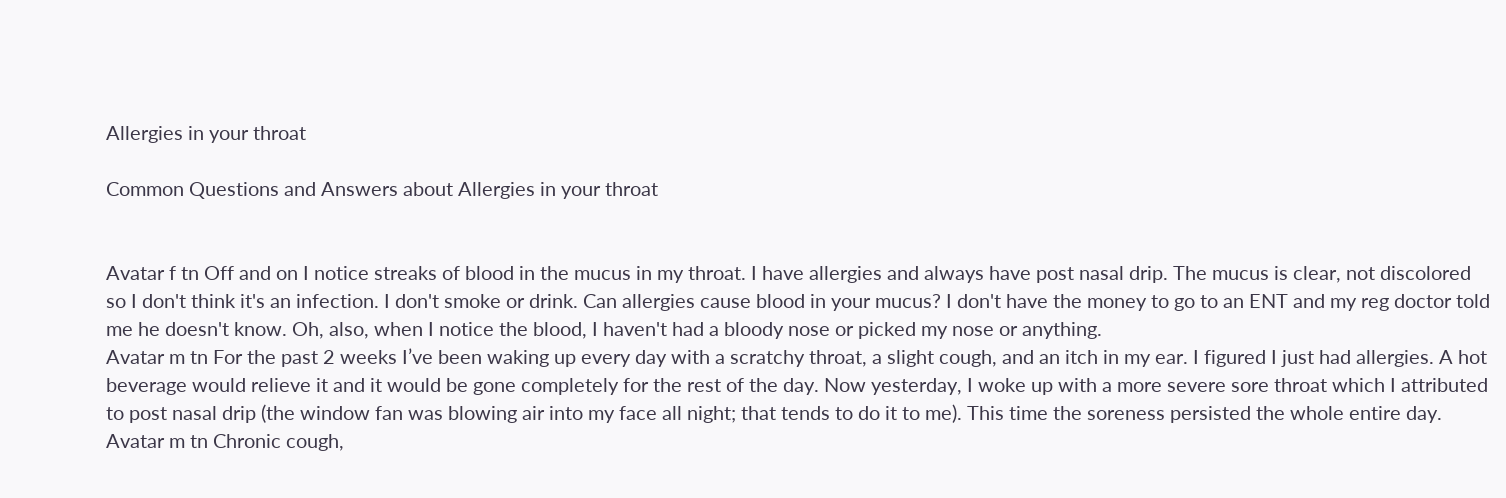Allergies in your throat

Common Questions and Answers about Allergies in your throat


Avatar f tn Off and on I notice streaks of blood in the mucus in my throat. I have allergies and always have post nasal drip. The mucus is clear, not discolored so I don't think it's an infection. I don't smoke or drink. Can allergies cause blood in your mucus? I don't have the money to go to an ENT and my reg doctor told me he doesn't know. Oh, also, when I notice the blood, I haven't had a bloody nose or picked my nose or anything.
Avatar m tn For the past 2 weeks I’ve been waking up every day with a scratchy throat, a slight cough, and an itch in my ear. I figured I just had allergies. A hot beverage would relieve it and it would be gone completely for the rest of the day. Now yesterday, I woke up with a more severe sore throat which I attributed to post nasal drip (the window fan was blowing air into my face all night; that tends to do it to me). This time the soreness persisted the whole entire day.
Avatar m tn Chronic cough,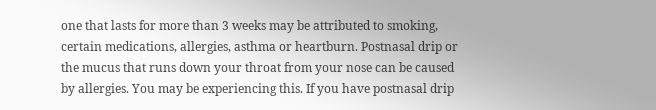one that lasts for more than 3 weeks may be attributed to smoking, certain medications, allergies, asthma or heartburn. Postnasal drip or the mucus that runs down your throat from your nose can be caused by allergies. You may be experiencing this. If you have postnasal drip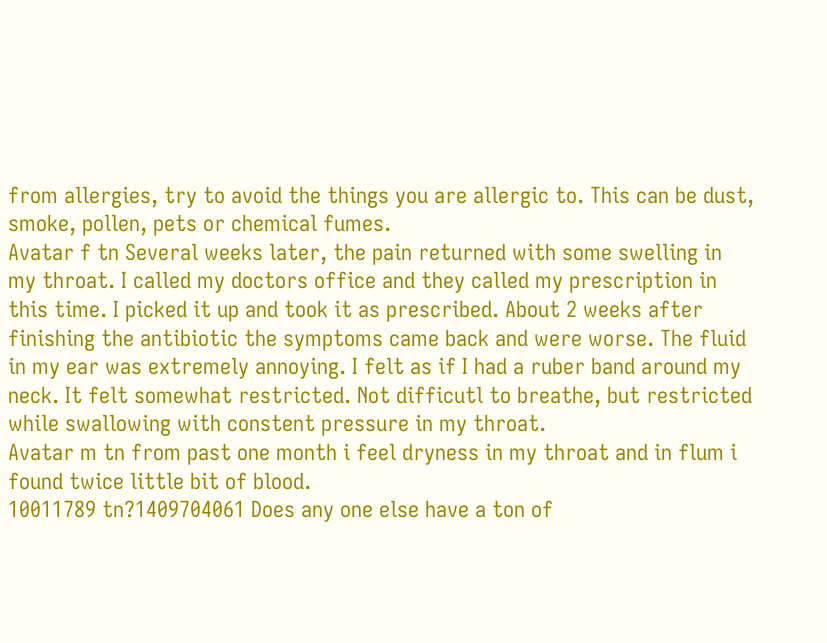from allergies, try to avoid the things you are allergic to. This can be dust, smoke, pollen, pets or chemical fumes.
Avatar f tn Several weeks later, the pain returned with some swelling in my throat. I called my doctors office and they called my prescription in this time. I picked it up and took it as prescribed. About 2 weeks after finishing the antibiotic the symptoms came back and were worse. The fluid in my ear was extremely annoying. I felt as if I had a ruber band around my neck. It felt somewhat restricted. Not difficutl to breathe, but restricted while swallowing with constent pressure in my throat.
Avatar m tn from past one month i feel dryness in my throat and in flum i found twice little bit of blood.
10011789 tn?1409704061 Does any one else have a ton of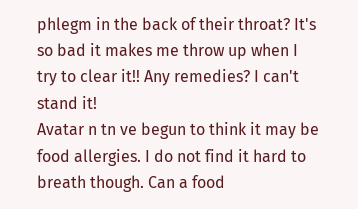phlegm in the back of their throat? It's so bad it makes me throw up when I try to clear it!! Any remedies? I can't stand it!
Avatar n tn ve begun to think it may be food allergies. I do not find it hard to breath though. Can a food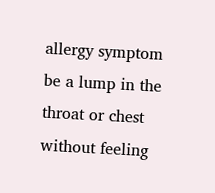allergy symptom be a lump in the throat or chest without feeling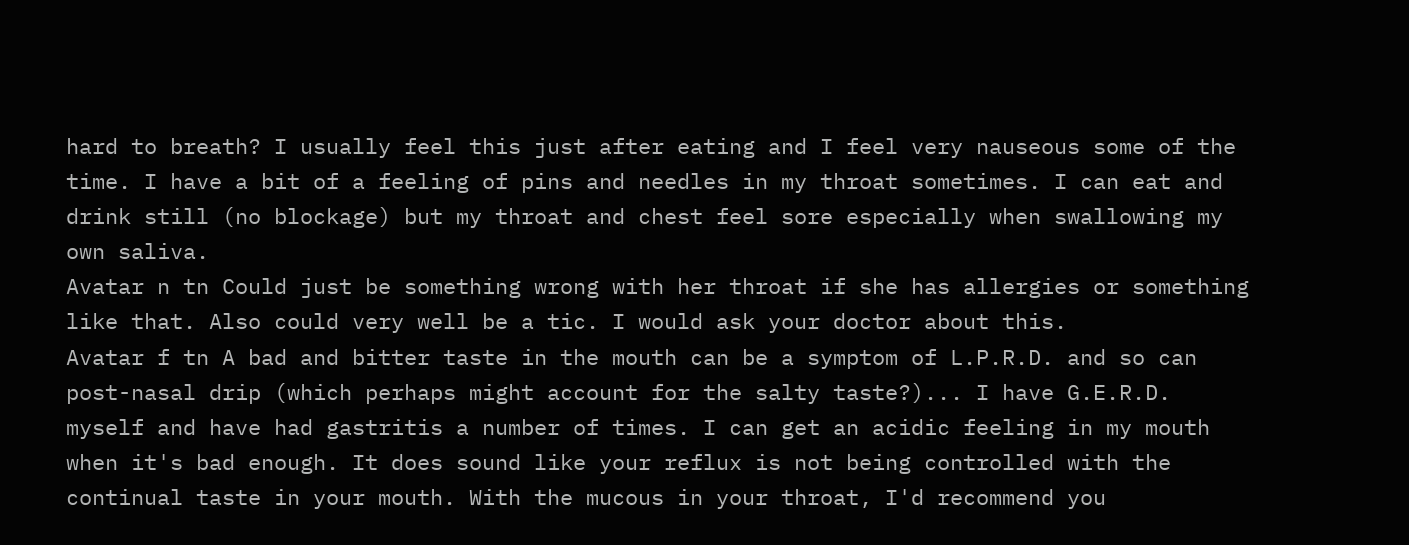hard to breath? I usually feel this just after eating and I feel very nauseous some of the time. I have a bit of a feeling of pins and needles in my throat sometimes. I can eat and drink still (no blockage) but my throat and chest feel sore especially when swallowing my own saliva.
Avatar n tn Could just be something wrong with her throat if she has allergies or something like that. Also could very well be a tic. I would ask your doctor about this.
Avatar f tn A bad and bitter taste in the mouth can be a symptom of L.P.R.D. and so can post-nasal drip (which perhaps might account for the salty taste?)... I have G.E.R.D. myself and have had gastritis a number of times. I can get an acidic feeling in my mouth when it's bad enough. It does sound like your reflux is not being controlled with the continual taste in your mouth. With the mucous in your throat, I'd recommend you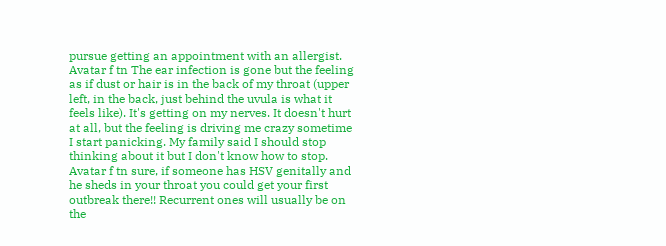pursue getting an appointment with an allergist.
Avatar f tn The ear infection is gone but the feeling as if dust or hair is in the back of my throat (upper left, in the back, just behind the uvula is what it feels like). It's getting on my nerves. It doesn't hurt at all, but the feeling is driving me crazy sometime I start panicking. My family said I should stop thinking about it but I don't know how to stop.
Avatar f tn sure, if someone has HSV genitally and he sheds in your throat you could get your first outbreak there!! Recurrent ones will usually be on the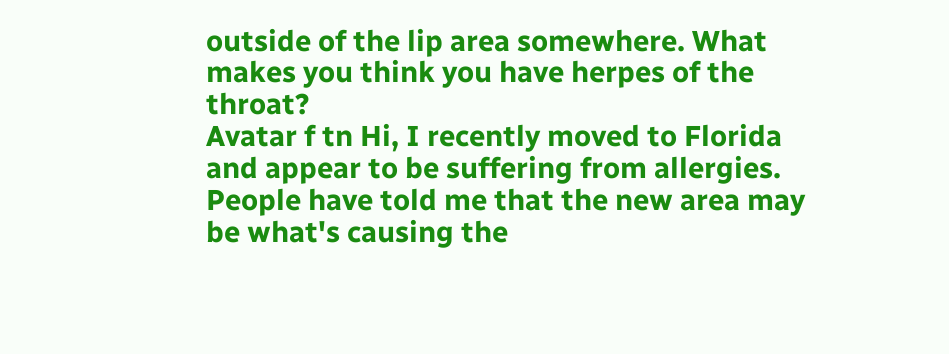outside of the lip area somewhere. What makes you think you have herpes of the throat?
Avatar f tn Hi, I recently moved to Florida and appear to be suffering from allergies. People have told me that the new area may be what's causing the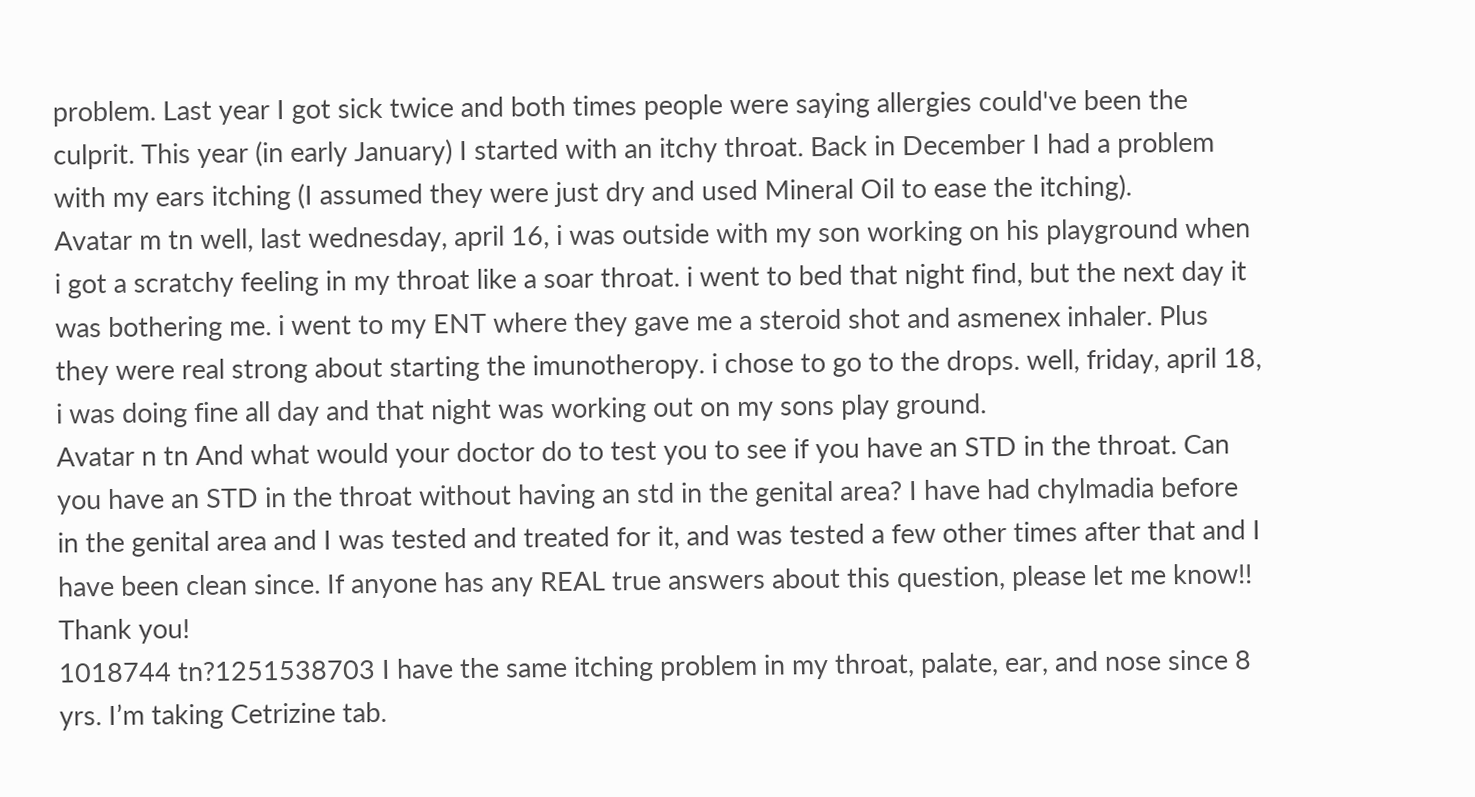problem. Last year I got sick twice and both times people were saying allergies could've been the culprit. This year (in early January) I started with an itchy throat. Back in December I had a problem with my ears itching (I assumed they were just dry and used Mineral Oil to ease the itching).
Avatar m tn well, last wednesday, april 16, i was outside with my son working on his playground when i got a scratchy feeling in my throat like a soar throat. i went to bed that night find, but the next day it was bothering me. i went to my ENT where they gave me a steroid shot and asmenex inhaler. Plus they were real strong about starting the imunotheropy. i chose to go to the drops. well, friday, april 18, i was doing fine all day and that night was working out on my sons play ground.
Avatar n tn And what would your doctor do to test you to see if you have an STD in the throat. Can you have an STD in the throat without having an std in the genital area? I have had chylmadia before in the genital area and I was tested and treated for it, and was tested a few other times after that and I have been clean since. If anyone has any REAL true answers about this question, please let me know!! Thank you!
1018744 tn?1251538703 I have the same itching problem in my throat, palate, ear, and nose since 8 yrs. I’m taking Cetrizine tab.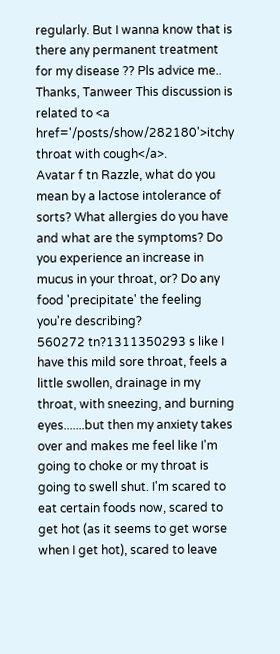regularly. But I wanna know that is there any permanent treatment for my disease ?? Pls advice me.. Thanks, Tanweer This discussion is related to <a href='/posts/show/282180'>itchy throat with cough</a>.
Avatar f tn Razzle, what do you mean by a lactose intolerance of sorts? What allergies do you have and what are the symptoms? Do you experience an increase in mucus in your throat, or? Do any food 'precipitate' the feeling you're describing?
560272 tn?1311350293 s like I have this mild sore throat, feels a little swollen, drainage in my throat, with sneezing, and burning eyes.......but then my anxiety takes over and makes me feel like I'm going to choke or my throat is going to swell shut. I'm scared to eat certain foods now, scared to get hot (as it seems to get worse when I get hot), scared to leave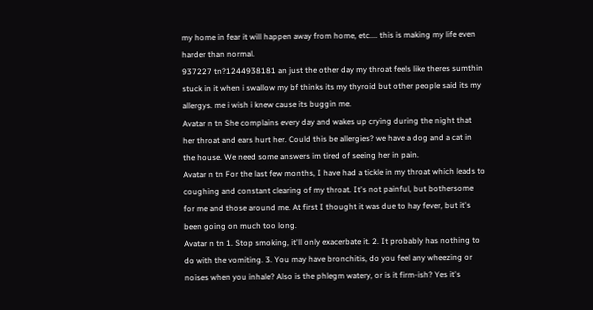my home in fear it will happen away from home, etc.... this is making my life even harder than normal.
937227 tn?1244938181 an just the other day my throat feels like theres sumthin stuck in it when i swallow my bf thinks its my thyroid but other people said its my allergys. me i wish i knew cause its buggin me.
Avatar n tn She complains every day and wakes up crying during the night that her throat and ears hurt her. Could this be allergies? we have a dog and a cat in the house. We need some answers im tired of seeing her in pain.
Avatar n tn For the last few months, I have had a tickle in my throat which leads to coughing and constant clearing of my throat. It's not painful, but bothersome for me and those around me. At first I thought it was due to hay fever, but it's been going on much too long.
Avatar n tn 1. Stop smoking, it'll only exacerbate it. 2. It probably has nothing to do with the vomiting. 3. You may have bronchitis, do you feel any wheezing or noises when you inhale? Also is the phlegm watery, or is it firm-ish? Yes it's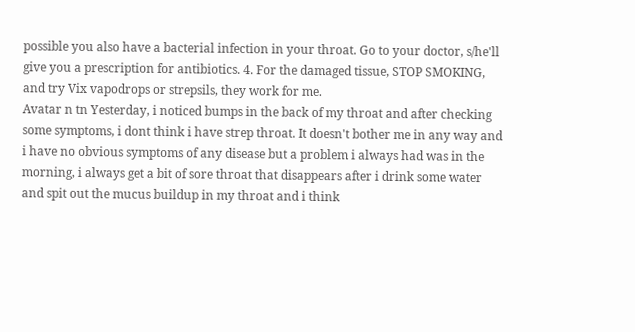possible you also have a bacterial infection in your throat. Go to your doctor, s/he'll give you a prescription for antibiotics. 4. For the damaged tissue, STOP SMOKING, and try Vix vapodrops or strepsils, they work for me.
Avatar n tn Yesterday, i noticed bumps in the back of my throat and after checking some symptoms, i dont think i have strep throat. It doesn't bother me in any way and i have no obvious symptoms of any disease but a problem i always had was in the morning, i always get a bit of sore throat that disappears after i drink some water and spit out the mucus buildup in my throat and i think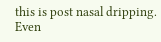this is post nasal dripping. Even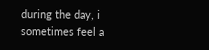during the day, i sometimes feel a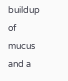buildup of mucus and a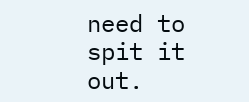need to spit it out.